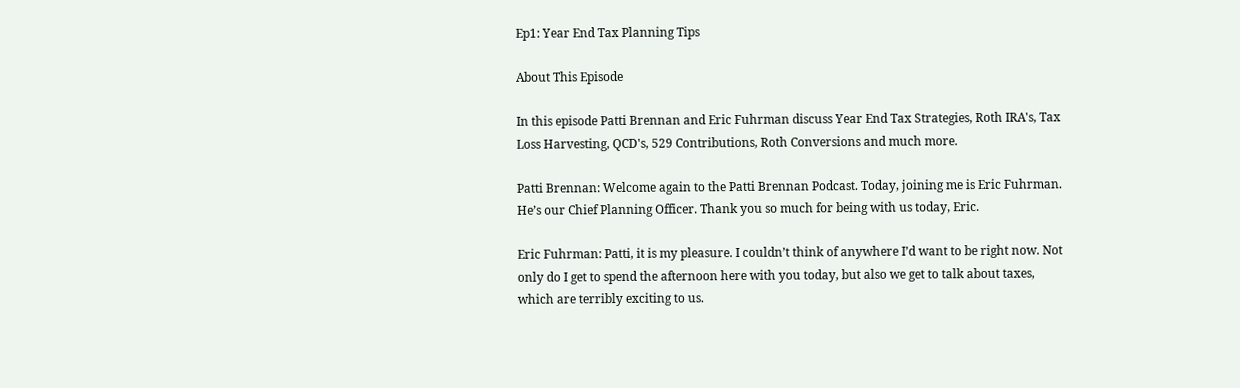Ep1: Year End Tax Planning Tips

About This Episode

In this episode Patti Brennan and Eric Fuhrman discuss Year End Tax Strategies, Roth IRA's, Tax Loss Harvesting, QCD's, 529 Contributions, Roth Conversions and much more.

Patti Brennan: Welcome again to the Patti Brennan Podcast. Today, joining me is Eric Fuhrman. He’s our Chief Planning Officer. Thank you so much for being with us today, Eric.

Eric Fuhrman: Patti, it is my pleasure. I couldn’t think of anywhere I’d want to be right now. Not only do I get to spend the afternoon here with you today, but also we get to talk about taxes, which are terribly exciting to us.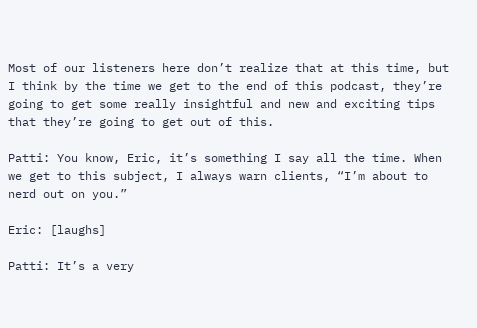Most of our listeners here don’t realize that at this time, but I think by the time we get to the end of this podcast, they’re going to get some really insightful and new and exciting tips that they’re going to get out of this.

Patti: You know, Eric, it’s something I say all the time. When we get to this subject, I always warn clients, “I’m about to nerd out on you.”

Eric: [laughs]

Patti: It’s a very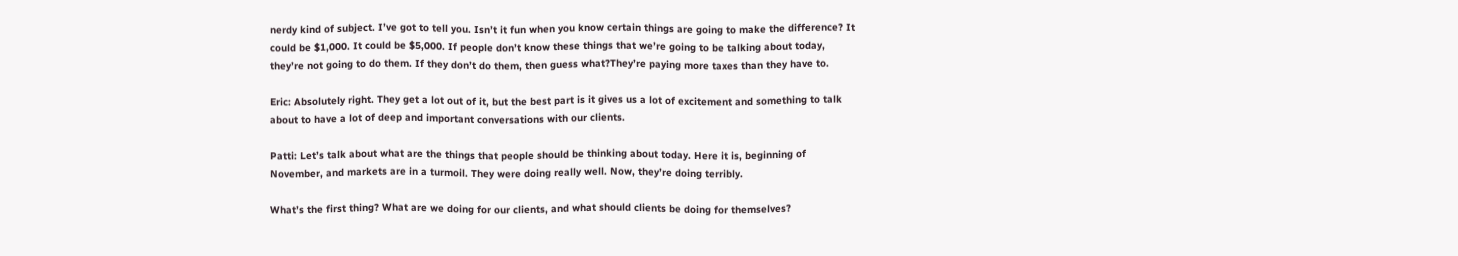nerdy kind of subject. I’ve got to tell you. Isn’t it fun when you know certain things are going to make the difference? It could be $1,000. It could be $5,000. If people don’t know these things that we’re going to be talking about today, they’re not going to do them. If they don’t do them, then guess what?They’re paying more taxes than they have to.

Eric: Absolutely right. They get a lot out of it, but the best part is it gives us a lot of excitement and something to talk about to have a lot of deep and important conversations with our clients.

Patti: Let’s talk about what are the things that people should be thinking about today. Here it is, beginning of November, and markets are in a turmoil. They were doing really well. Now, they’re doing terribly.

What’s the first thing? What are we doing for our clients, and what should clients be doing for themselves?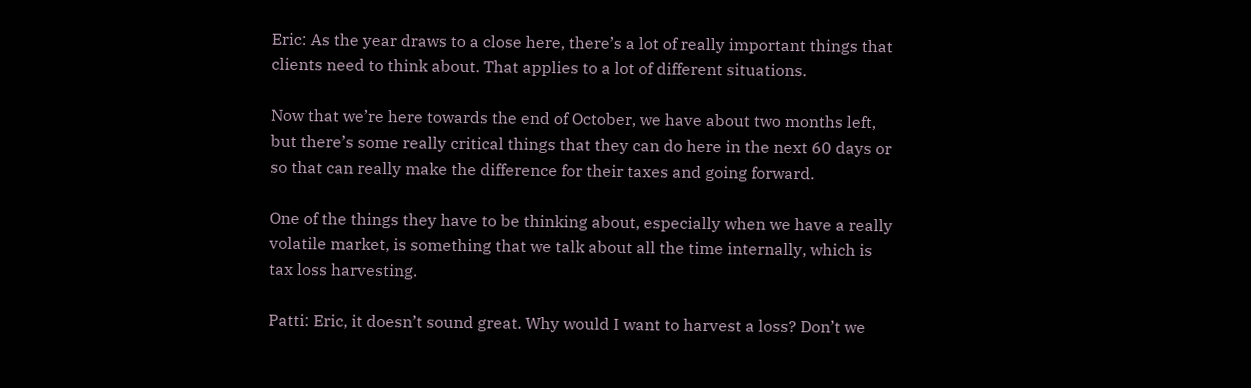Eric: As the year draws to a close here, there’s a lot of really important things that clients need to think about. That applies to a lot of different situations.

Now that we’re here towards the end of October, we have about two months left, but there’s some really critical things that they can do here in the next 60 days or so that can really make the difference for their taxes and going forward.

One of the things they have to be thinking about, especially when we have a really volatile market, is something that we talk about all the time internally, which is tax loss harvesting.

Patti: Eric, it doesn’t sound great. Why would I want to harvest a loss? Don’t we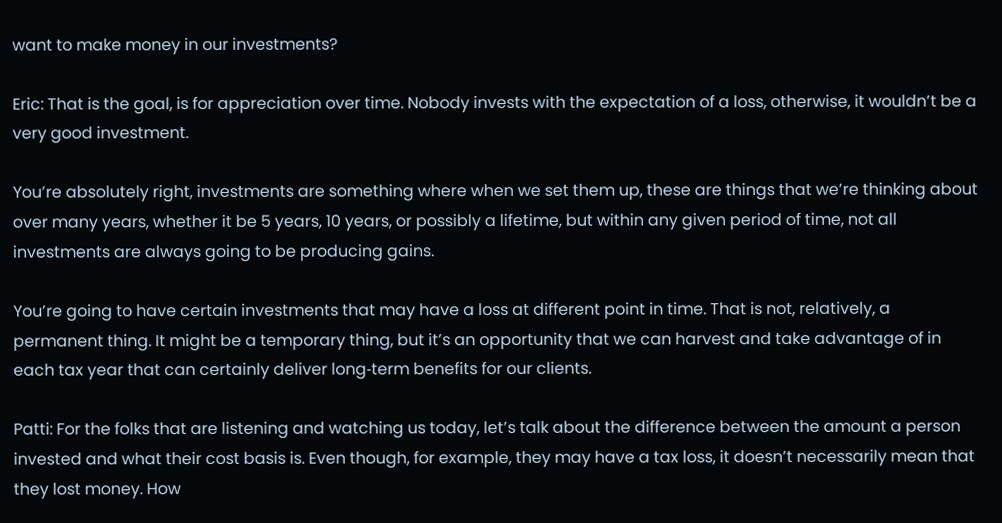want to make money in our investments?

Eric: That is the goal, is for appreciation over time. Nobody invests with the expectation of a loss, otherwise, it wouldn’t be a very good investment.

You’re absolutely right, investments are something where when we set them up, these are things that we’re thinking about over many years, whether it be 5 years, 10 years, or possibly a lifetime, but within any given period of time, not all investments are always going to be producing gains.

You’re going to have certain investments that may have a loss at different point in time. That is not, relatively, a permanent thing. It might be a temporary thing, but it’s an opportunity that we can harvest and take advantage of in each tax year that can certainly deliver long‑term benefits for our clients.

Patti: For the folks that are listening and watching us today, let’s talk about the difference between the amount a person invested and what their cost basis is. Even though, for example, they may have a tax loss, it doesn’t necessarily mean that they lost money. How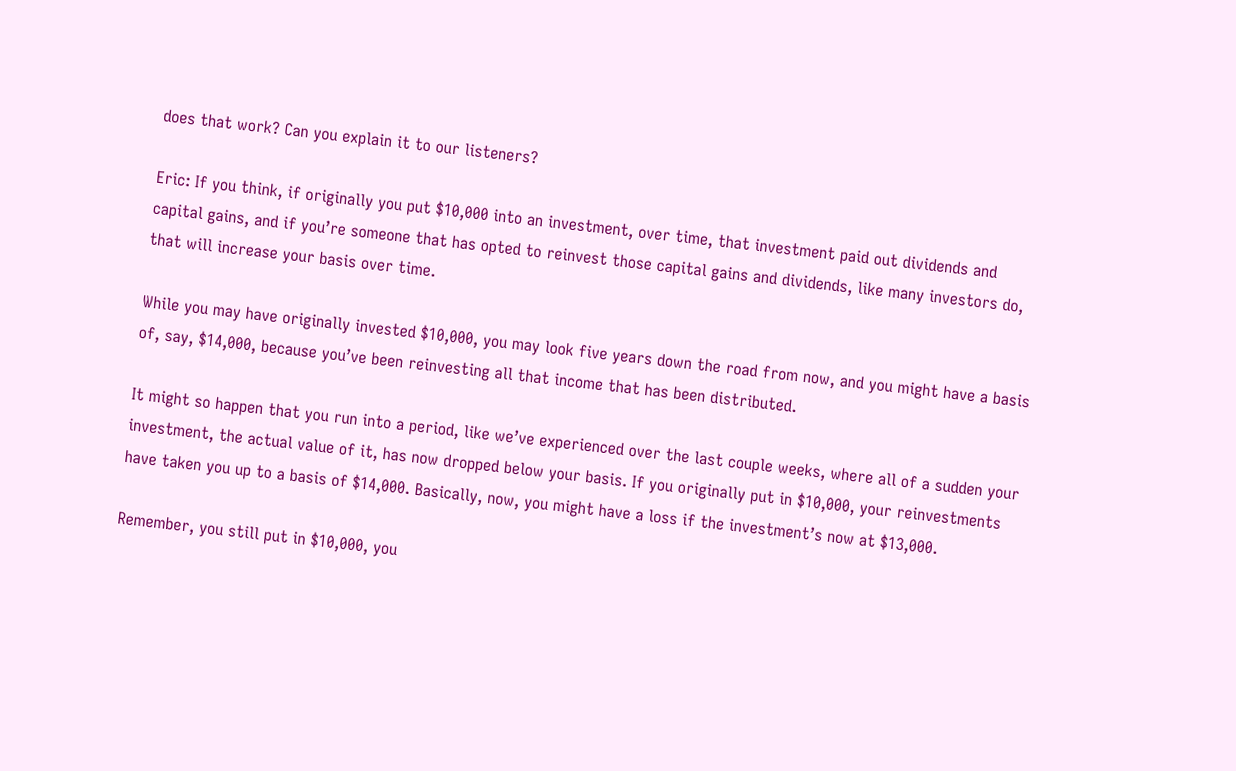does that work? Can you explain it to our listeners?

Eric: If you think, if originally you put $10,000 into an investment, over time, that investment paid out dividends and capital gains, and if you’re someone that has opted to reinvest those capital gains and dividends, like many investors do, that will increase your basis over time.

While you may have originally invested $10,000, you may look five years down the road from now, and you might have a basis of, say, $14,000, because you’ve been reinvesting all that income that has been distributed.

It might so happen that you run into a period, like we’ve experienced over the last couple weeks, where all of a sudden your investment, the actual value of it, has now dropped below your basis. If you originally put in $10,000, your reinvestments have taken you up to a basis of $14,000. Basically, now, you might have a loss if the investment’s now at $13,000.

Remember, you still put in $10,000, you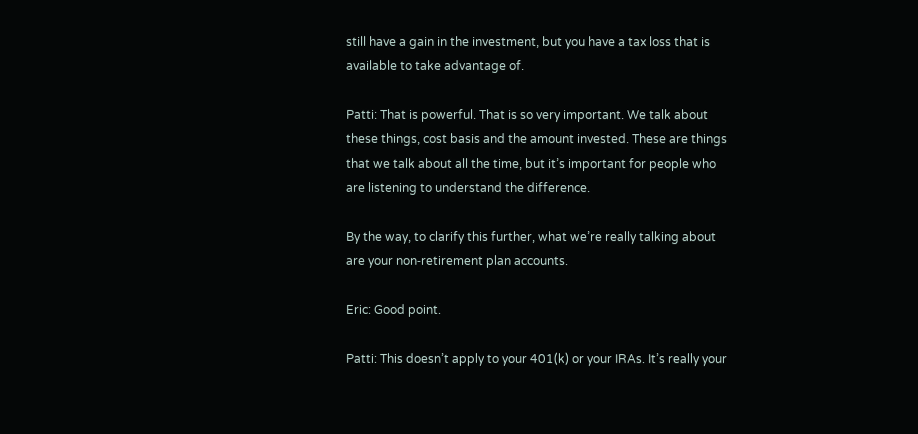still have a gain in the investment, but you have a tax loss that is available to take advantage of.

Patti: That is powerful. That is so very important. We talk about these things, cost basis and the amount invested. These are things that we talk about all the time, but it’s important for people who are listening to understand the difference.

By the way, to clarify this further, what we’re really talking about are your non‑retirement plan accounts.

Eric: Good point.

Patti: This doesn’t apply to your 401(k) or your IRAs. It’s really your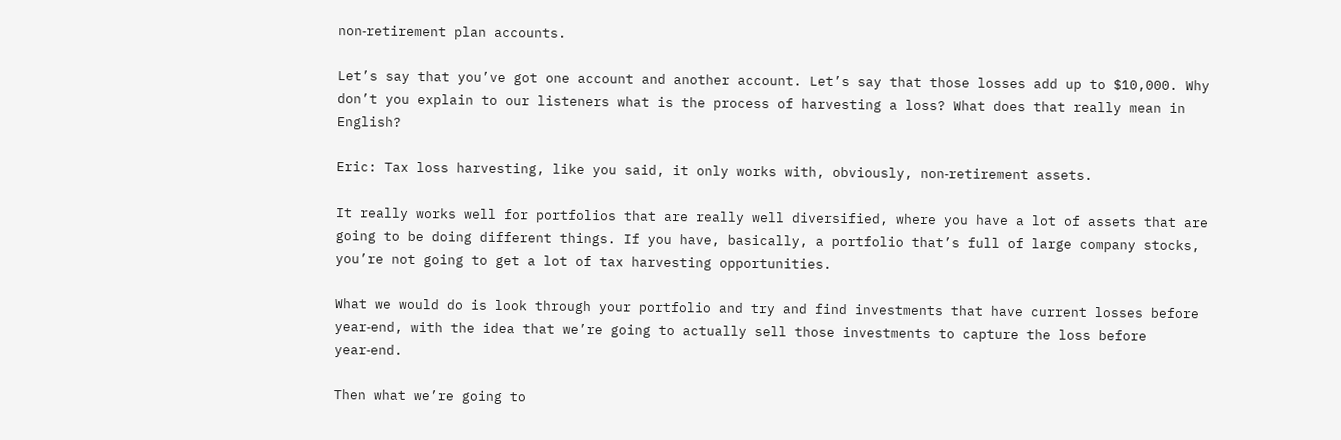non‑retirement plan accounts.

Let’s say that you’ve got one account and another account. Let’s say that those losses add up to $10,000. Why don’t you explain to our listeners what is the process of harvesting a loss? What does that really mean in English?

Eric: Tax loss harvesting, like you said, it only works with, obviously, non‑retirement assets.

It really works well for portfolios that are really well diversified, where you have a lot of assets that are going to be doing different things. If you have, basically, a portfolio that’s full of large company stocks, you’re not going to get a lot of tax harvesting opportunities.

What we would do is look through your portfolio and try and find investments that have current losses before year‑end, with the idea that we’re going to actually sell those investments to capture the loss before year‑end.

Then what we’re going to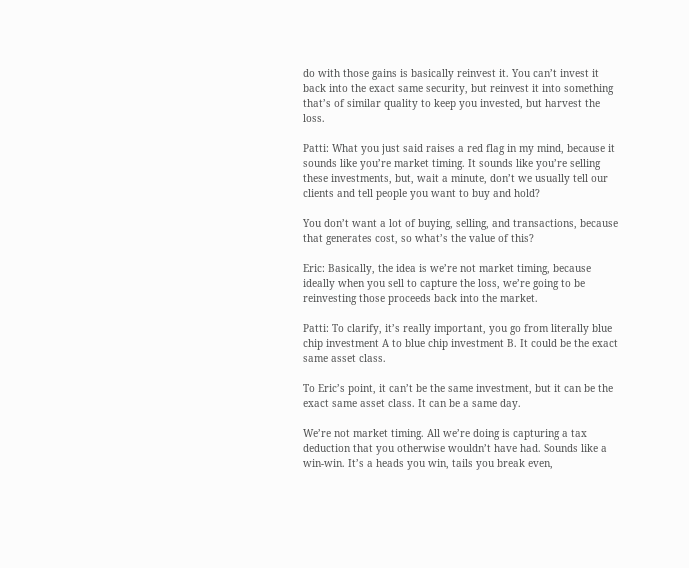do with those gains is basically reinvest it. You can’t invest it back into the exact same security, but reinvest it into something that’s of similar quality to keep you invested, but harvest the loss.

Patti: What you just said raises a red flag in my mind, because it sounds like you’re market timing. It sounds like you’re selling these investments, but, wait a minute, don’t we usually tell our clients and tell people you want to buy and hold?

You don’t want a lot of buying, selling, and transactions, because that generates cost, so what’s the value of this?

Eric: Basically, the idea is we’re not market timing, because ideally when you sell to capture the loss, we’re going to be reinvesting those proceeds back into the market.

Patti: To clarify, it’s really important, you go from literally blue chip investment A to blue chip investment B. It could be the exact same asset class.

To Eric’s point, it can’t be the same investment, but it can be the exact same asset class. It can be a same day.

We’re not market timing. All we’re doing is capturing a tax deduction that you otherwise wouldn’t have had. Sounds like a win‑win. It’s a heads you win, tails you break even,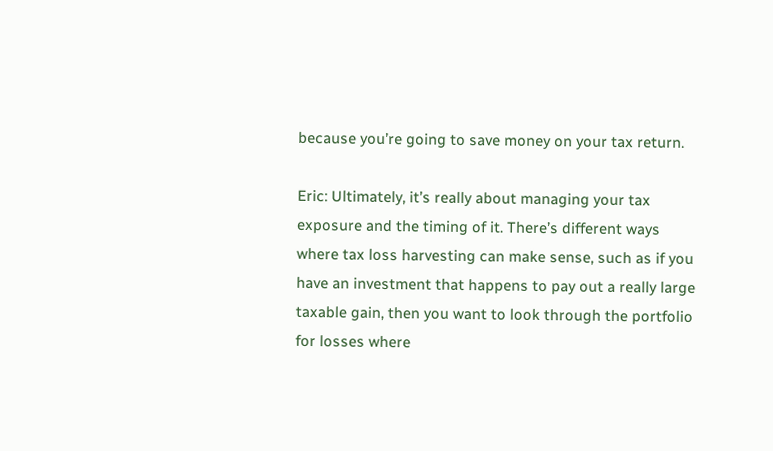because you’re going to save money on your tax return.

Eric: Ultimately, it’s really about managing your tax exposure and the timing of it. There’s different ways where tax loss harvesting can make sense, such as if you have an investment that happens to pay out a really large taxable gain, then you want to look through the portfolio for losses where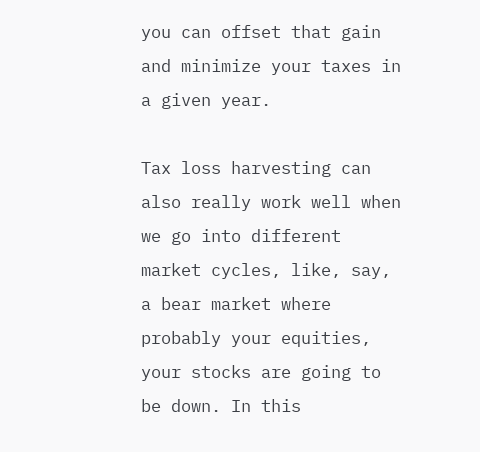you can offset that gain and minimize your taxes in a given year.

Tax loss harvesting can also really work well when we go into different market cycles, like, say, a bear market where probably your equities, your stocks are going to be down. In this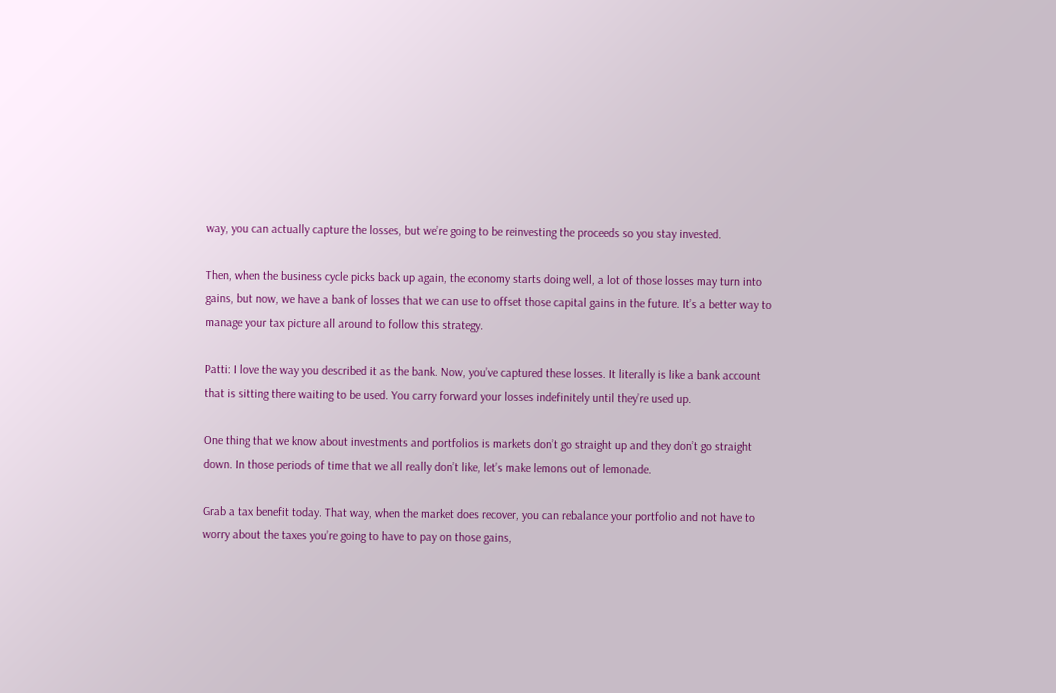way, you can actually capture the losses, but we’re going to be reinvesting the proceeds so you stay invested.

Then, when the business cycle picks back up again, the economy starts doing well, a lot of those losses may turn into gains, but now, we have a bank of losses that we can use to offset those capital gains in the future. It’s a better way to manage your tax picture all around to follow this strategy.

Patti: I love the way you described it as the bank. Now, you’ve captured these losses. It literally is like a bank account that is sitting there waiting to be used. You carry forward your losses indefinitely until they’re used up.

One thing that we know about investments and portfolios is markets don’t go straight up and they don’t go straight down. In those periods of time that we all really don’t like, let’s make lemons out of lemonade.

Grab a tax benefit today. That way, when the market does recover, you can rebalance your portfolio and not have to worry about the taxes you’re going to have to pay on those gains,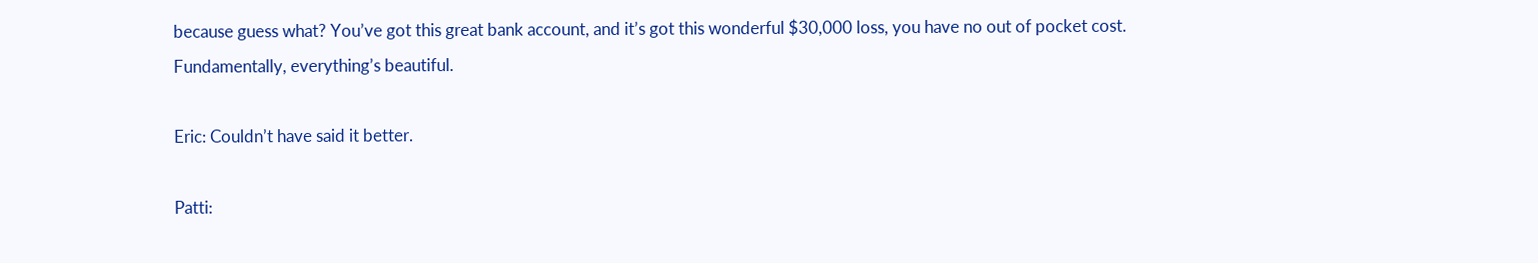because guess what? You’ve got this great bank account, and it’s got this wonderful $30,000 loss, you have no out of pocket cost. Fundamentally, everything’s beautiful.

Eric: Couldn’t have said it better.

Patti: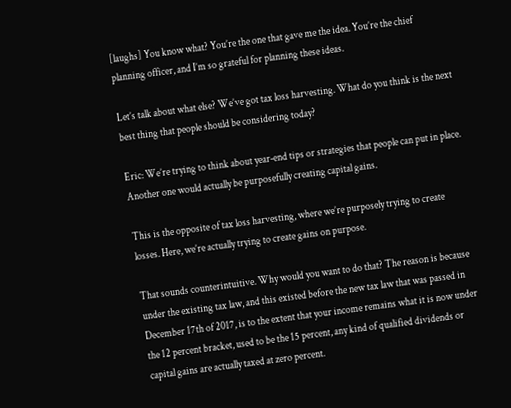[laughs] You know what? You’re the one that gave me the idea. You’re the chief planning officer, and I’m so grateful for planning these ideas.

Let’s talk about what else? We’ve got tax loss harvesting. What do you think is the next best thing that people should be considering today?

Eric: We’re trying to think about year‑end tips or strategies that people can put in place. Another one would actually be purposefully creating capital gains.

This is the opposite of tax loss harvesting, where we’re purposely trying to create losses. Here, we’re actually trying to create gains on purpose.

That sounds counterintuitive. Why would you want to do that? The reason is because under the existing tax law, and this existed before the new tax law that was passed in December 17th of 2017, is to the extent that your income remains what it is now under the 12 percent bracket, used to be the 15 percent, any kind of qualified dividends or capital gains are actually taxed at zero percent.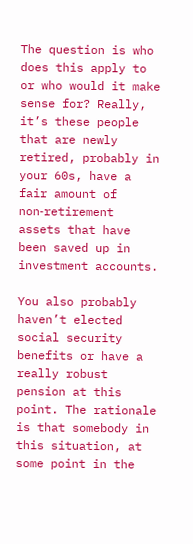The question is who does this apply to or who would it make sense for? Really, it’s these people that are newly retired, probably in your 60s, have a fair amount of non‑retirement assets that have been saved up in investment accounts.

You also probably haven’t elected social security benefits or have a really robust pension at this point. The rationale is that somebody in this situation, at some point in the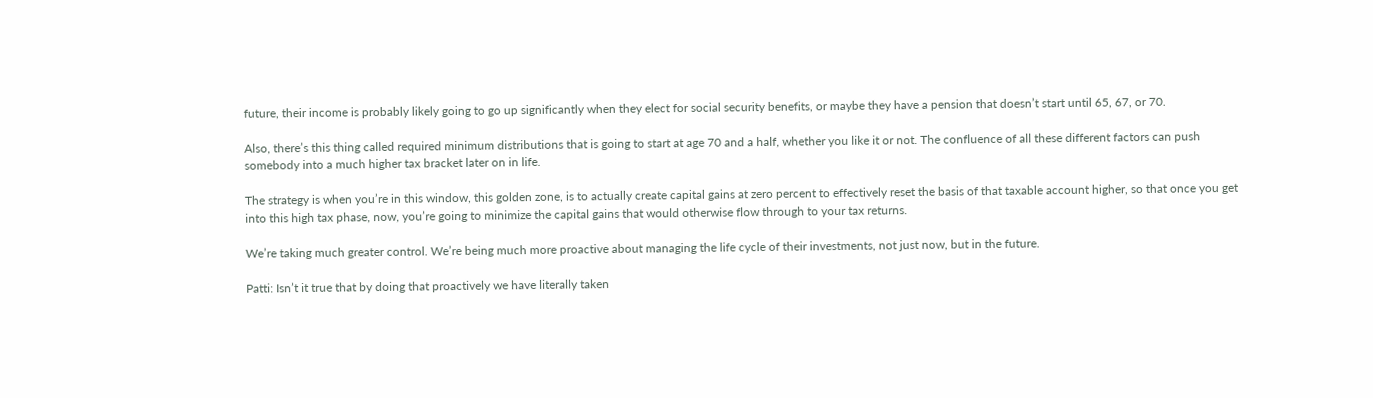future, their income is probably likely going to go up significantly when they elect for social security benefits, or maybe they have a pension that doesn’t start until 65, 67, or 70.

Also, there’s this thing called required minimum distributions that is going to start at age 70 and a half, whether you like it or not. The confluence of all these different factors can push somebody into a much higher tax bracket later on in life.

The strategy is when you’re in this window, this golden zone, is to actually create capital gains at zero percent to effectively reset the basis of that taxable account higher, so that once you get into this high tax phase, now, you’re going to minimize the capital gains that would otherwise flow through to your tax returns.

We’re taking much greater control. We’re being much more proactive about managing the life cycle of their investments, not just now, but in the future.

Patti: Isn’t it true that by doing that proactively we have literally taken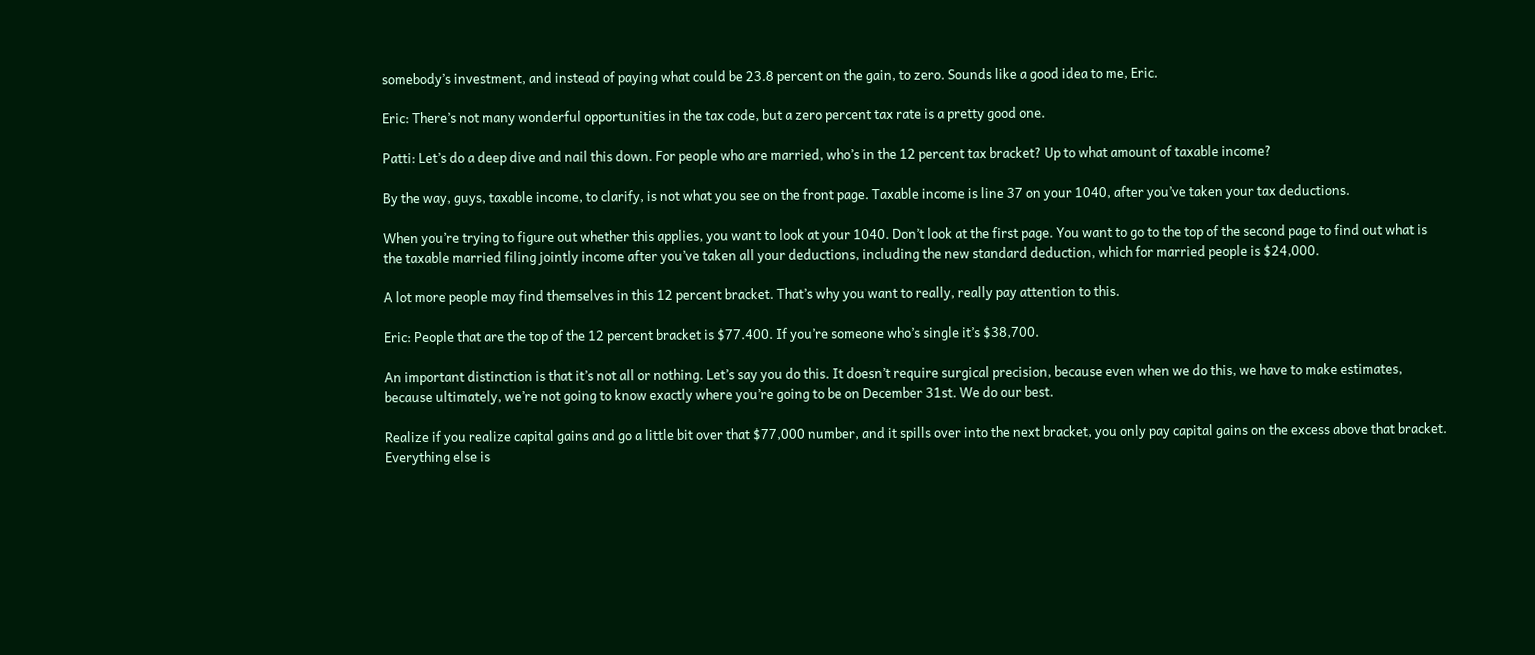somebody’s investment, and instead of paying what could be 23.8 percent on the gain, to zero. Sounds like a good idea to me, Eric.

Eric: There’s not many wonderful opportunities in the tax code, but a zero percent tax rate is a pretty good one.

Patti: Let’s do a deep dive and nail this down. For people who are married, who’s in the 12 percent tax bracket? Up to what amount of taxable income?

By the way, guys, taxable income, to clarify, is not what you see on the front page. Taxable income is line 37 on your 1040, after you’ve taken your tax deductions.

When you’re trying to figure out whether this applies, you want to look at your 1040. Don’t look at the first page. You want to go to the top of the second page to find out what is the taxable married filing jointly income after you’ve taken all your deductions, including the new standard deduction, which for married people is $24,000.

A lot more people may find themselves in this 12 percent bracket. That’s why you want to really, really pay attention to this.

Eric: People that are the top of the 12 percent bracket is $77.400. If you’re someone who’s single it’s $38,700.

An important distinction is that it’s not all or nothing. Let’s say you do this. It doesn’t require surgical precision, because even when we do this, we have to make estimates, because ultimately, we’re not going to know exactly where you’re going to be on December 31st. We do our best.

Realize if you realize capital gains and go a little bit over that $77,000 number, and it spills over into the next bracket, you only pay capital gains on the excess above that bracket. Everything else is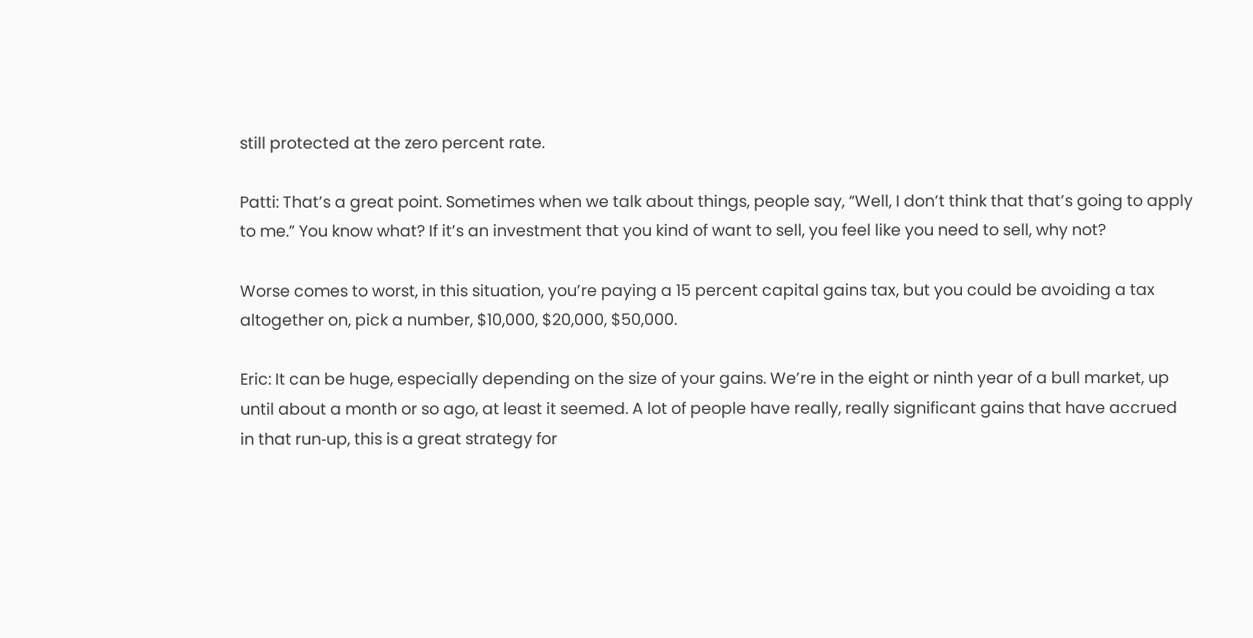still protected at the zero percent rate.

Patti: That’s a great point. Sometimes when we talk about things, people say, “Well, I don’t think that that’s going to apply to me.” You know what? If it’s an investment that you kind of want to sell, you feel like you need to sell, why not?

Worse comes to worst, in this situation, you’re paying a 15 percent capital gains tax, but you could be avoiding a tax altogether on, pick a number, $10,000, $20,000, $50,000.

Eric: It can be huge, especially depending on the size of your gains. We’re in the eight or ninth year of a bull market, up until about a month or so ago, at least it seemed. A lot of people have really, really significant gains that have accrued in that run‑up, this is a great strategy for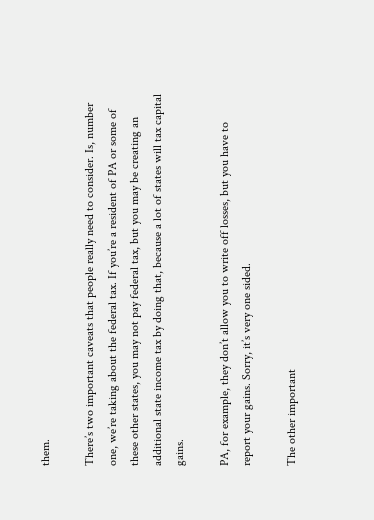them.

There’s two important caveats that people really need to consider. Is, number one, we’re taking about the federal tax. If you’re a resident of PA or some of these other states, you may not pay federal tax, but you may be creating an additional state income tax by doing that, because a lot of states will tax capital gains.

PA, for example, they don’t allow you to write off losses, but you have to report your gains. Sorry, it’s very one sided.

The other important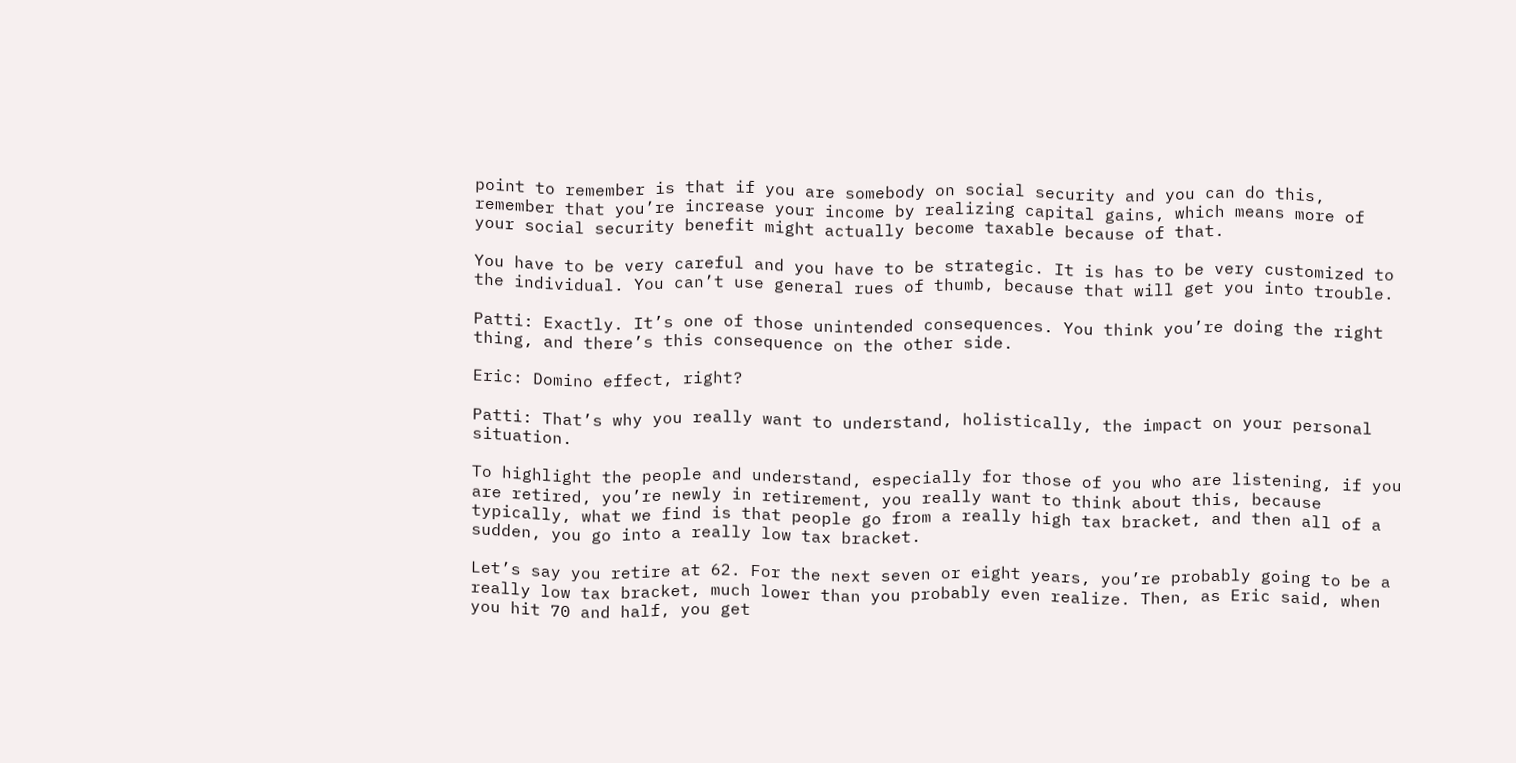point to remember is that if you are somebody on social security and you can do this, remember that you’re increase your income by realizing capital gains, which means more of your social security benefit might actually become taxable because of that.

You have to be very careful and you have to be strategic. It is has to be very customized to the individual. You can’t use general rues of thumb, because that will get you into trouble.

Patti: Exactly. It’s one of those unintended consequences. You think you’re doing the right thing, and there’s this consequence on the other side.

Eric: Domino effect, right?

Patti: That’s why you really want to understand, holistically, the impact on your personal situation.

To highlight the people and understand, especially for those of you who are listening, if you are retired, you’re newly in retirement, you really want to think about this, because typically, what we find is that people go from a really high tax bracket, and then all of a sudden, you go into a really low tax bracket.

Let’s say you retire at 62. For the next seven or eight years, you’re probably going to be a really low tax bracket, much lower than you probably even realize. Then, as Eric said, when you hit 70 and half, you get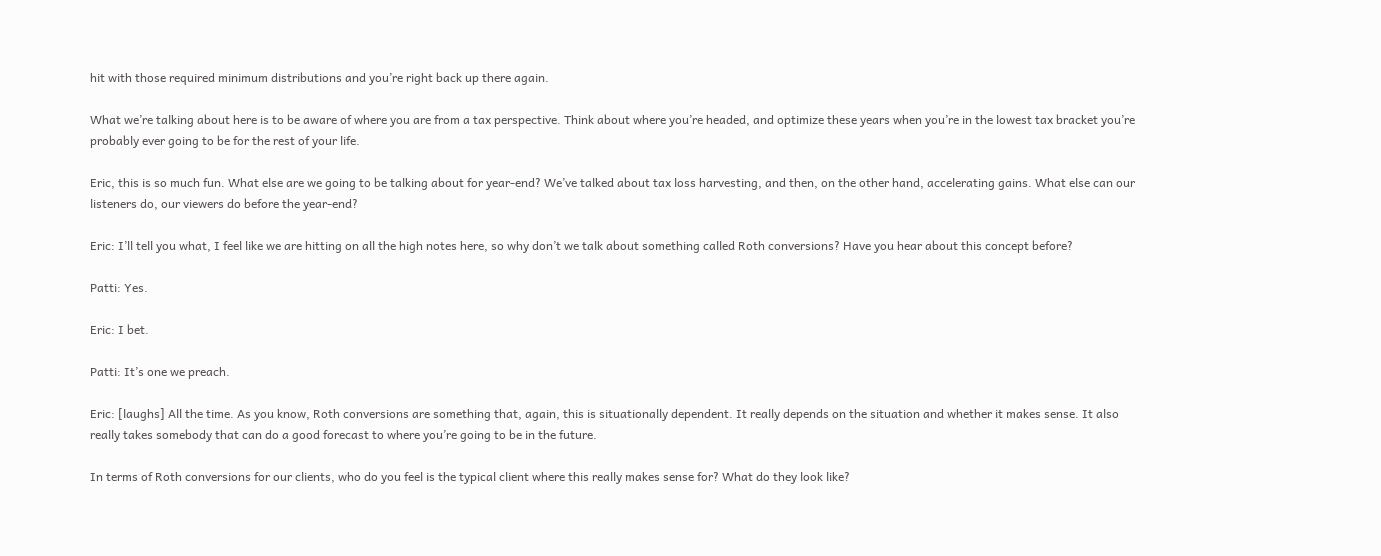hit with those required minimum distributions and you’re right back up there again.

What we’re talking about here is to be aware of where you are from a tax perspective. Think about where you’re headed, and optimize these years when you’re in the lowest tax bracket you’re probably ever going to be for the rest of your life.

Eric, this is so much fun. What else are we going to be talking about for year‑end? We’ve talked about tax loss harvesting, and then, on the other hand, accelerating gains. What else can our listeners do, our viewers do before the year‑end?

Eric: I’ll tell you what, I feel like we are hitting on all the high notes here, so why don’t we talk about something called Roth conversions? Have you hear about this concept before?

Patti: Yes.

Eric: I bet.

Patti: It’s one we preach.

Eric: [laughs] All the time. As you know, Roth conversions are something that, again, this is situationally dependent. It really depends on the situation and whether it makes sense. It also really takes somebody that can do a good forecast to where you’re going to be in the future.

In terms of Roth conversions for our clients, who do you feel is the typical client where this really makes sense for? What do they look like?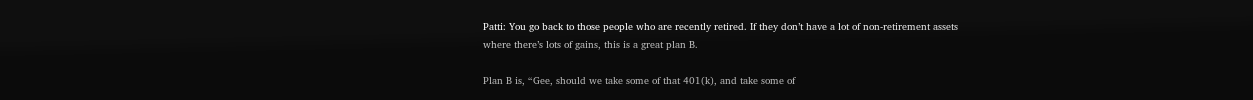Patti: You go back to those people who are recently retired. If they don’t have a lot of non‑retirement assets where there’s lots of gains, this is a great plan B.

Plan B is, “Gee, should we take some of that 401(k), and take some of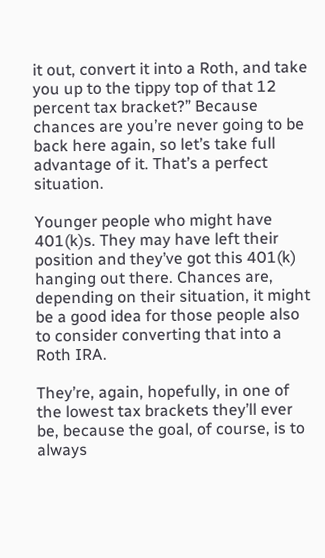it out, convert it into a Roth, and take you up to the tippy top of that 12 percent tax bracket?” Because chances are you’re never going to be back here again, so let’s take full advantage of it. That’s a perfect situation.

Younger people who might have 401(k)s. They may have left their position and they’ve got this 401(k) hanging out there. Chances are, depending on their situation, it might be a good idea for those people also to consider converting that into a Roth IRA.

They’re, again, hopefully, in one of the lowest tax brackets they’ll ever be, because the goal, of course, is to always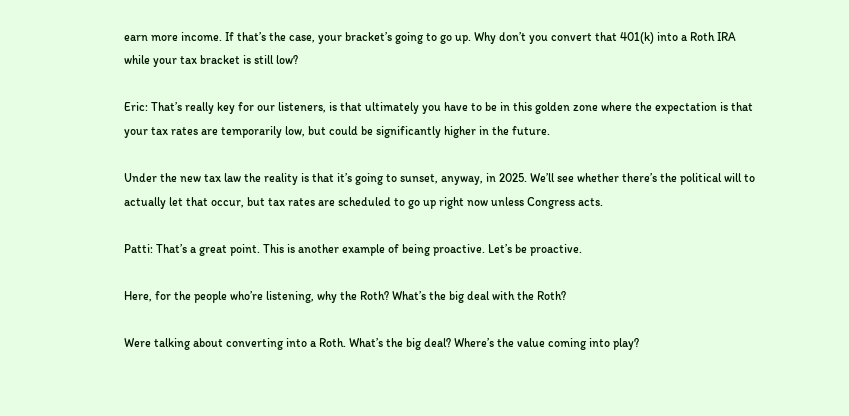earn more income. If that’s the case, your bracket’s going to go up. Why don’t you convert that 401(k) into a Roth IRA while your tax bracket is still low?

Eric: That’s really key for our listeners, is that ultimately you have to be in this golden zone where the expectation is that your tax rates are temporarily low, but could be significantly higher in the future.

Under the new tax law the reality is that it’s going to sunset, anyway, in 2025. We’ll see whether there’s the political will to actually let that occur, but tax rates are scheduled to go up right now unless Congress acts.

Patti: That’s a great point. This is another example of being proactive. Let’s be proactive.

Here, for the people who’re listening, why the Roth? What’s the big deal with the Roth?

Were talking about converting into a Roth. What’s the big deal? Where’s the value coming into play?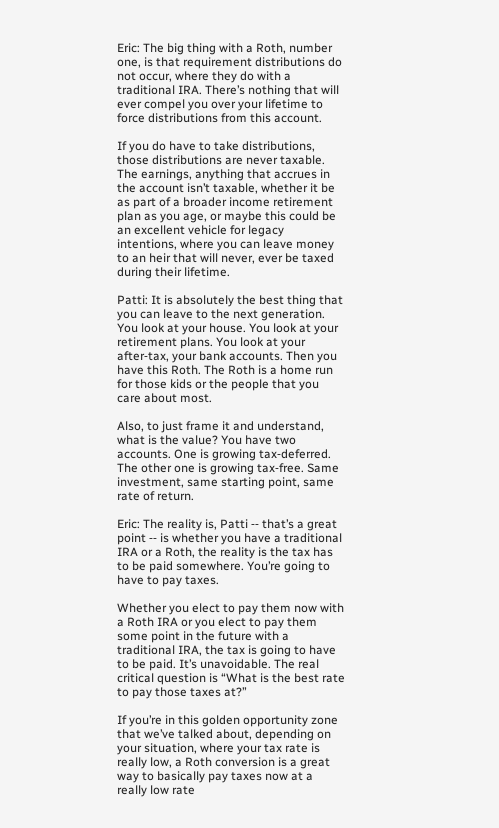Eric: The big thing with a Roth, number one, is that requirement distributions do not occur, where they do with a traditional IRA. There’s nothing that will ever compel you over your lifetime to force distributions from this account.

If you do have to take distributions, those distributions are never taxable. The earnings, anything that accrues in the account isn’t taxable, whether it be as part of a broader income retirement plan as you age, or maybe this could be an excellent vehicle for legacy intentions, where you can leave money to an heir that will never, ever be taxed during their lifetime.

Patti: It is absolutely the best thing that you can leave to the next generation. You look at your house. You look at your retirement plans. You look at your after‑tax, your bank accounts. Then you have this Roth. The Roth is a home run for those kids or the people that you care about most.

Also, to just frame it and understand, what is the value? You have two accounts. One is growing tax‑deferred. The other one is growing tax‑free. Same investment, same starting point, same rate of return.

Eric: The reality is, Patti ‑‑ that’s a great point ‑‑ is whether you have a traditional IRA or a Roth, the reality is the tax has to be paid somewhere. You’re going to have to pay taxes.

Whether you elect to pay them now with a Roth IRA or you elect to pay them some point in the future with a traditional IRA, the tax is going to have to be paid. It’s unavoidable. The real critical question is “What is the best rate to pay those taxes at?”

If you’re in this golden opportunity zone that we’ve talked about, depending on your situation, where your tax rate is really low, a Roth conversion is a great way to basically pay taxes now at a really low rate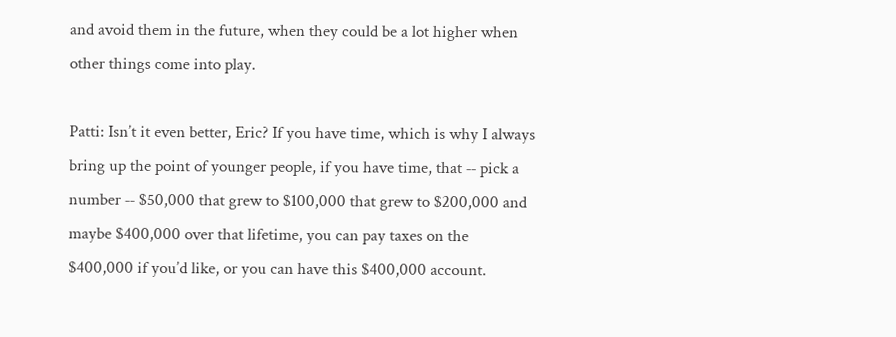and avoid them in the future, when they could be a lot higher when other things come into play.

Patti: Isn’t it even better, Eric? If you have time, which is why I always bring up the point of younger people, if you have time, that ‑‑ pick a number ‑‑ $50,000 that grew to $100,000 that grew to $200,000 and maybe $400,000 over that lifetime, you can pay taxes on the $400,000 if you’d like, or you can have this $400,000 account.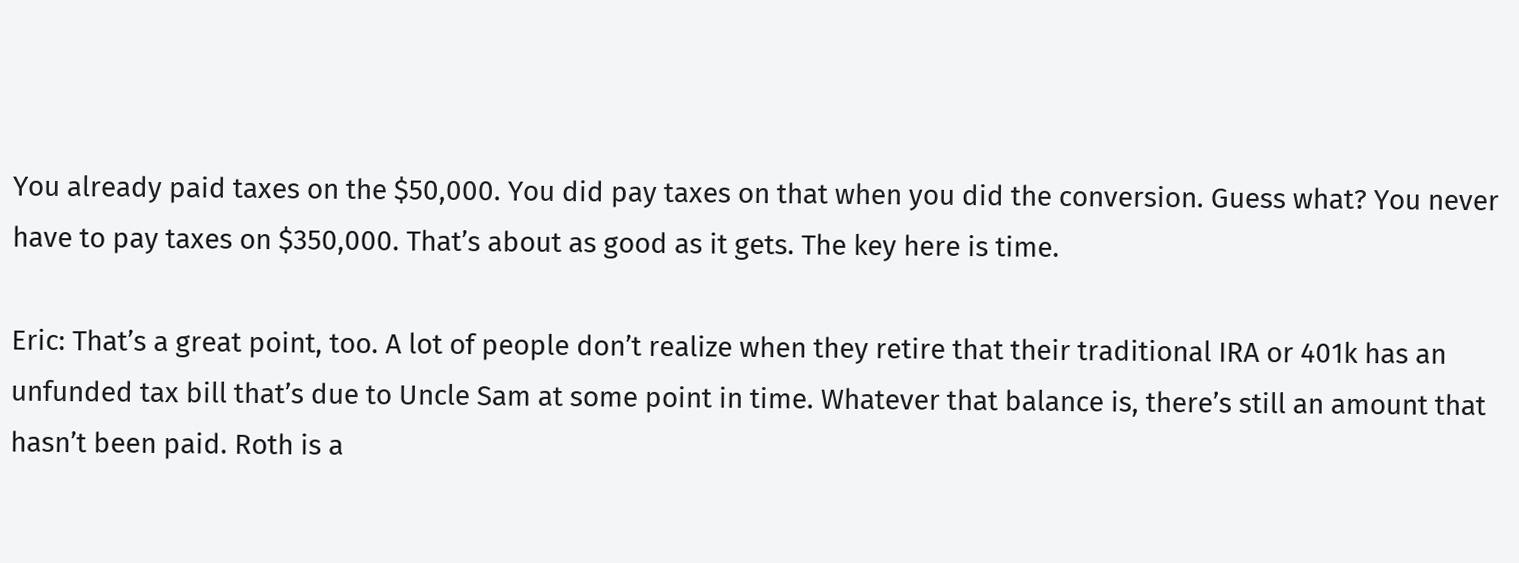You already paid taxes on the $50,000. You did pay taxes on that when you did the conversion. Guess what? You never have to pay taxes on $350,000. That’s about as good as it gets. The key here is time.

Eric: That’s a great point, too. A lot of people don’t realize when they retire that their traditional IRA or 401k has an unfunded tax bill that’s due to Uncle Sam at some point in time. Whatever that balance is, there’s still an amount that hasn’t been paid. Roth is a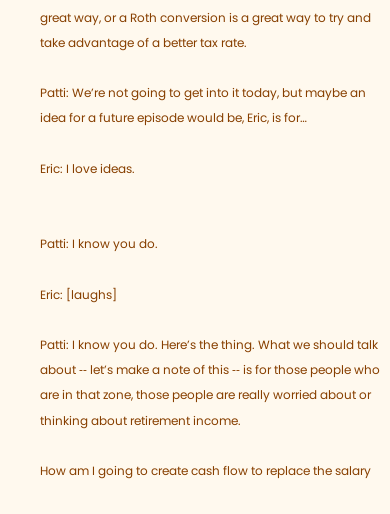great way, or a Roth conversion is a great way to try and take advantage of a better tax rate.

Patti: We’re not going to get into it today, but maybe an idea for a future episode would be, Eric, is for…

Eric: I love ideas.


Patti: I know you do.

Eric: [laughs]

Patti: I know you do. Here’s the thing. What we should talk about ‑‑ let’s make a note of this ‑‑ is for those people who are in that zone, those people are really worried about or thinking about retirement income.

How am I going to create cash flow to replace the salary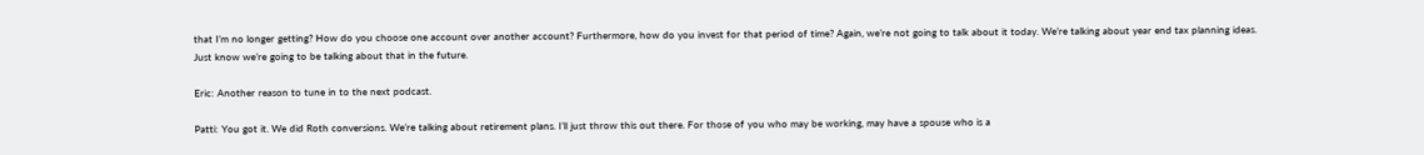that I’m no longer getting? How do you choose one account over another account? Furthermore, how do you invest for that period of time? Again, we’re not going to talk about it today. We’re talking about year end tax planning ideas. Just know we’re going to be talking about that in the future.

Eric: Another reason to tune in to the next podcast.

Patti: You got it. We did Roth conversions. We’re talking about retirement plans. I’ll just throw this out there. For those of you who may be working, may have a spouse who is a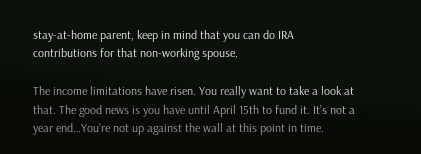stay‑at‑home parent, keep in mind that you can do IRA contributions for that non‑working spouse.

The income limitations have risen. You really want to take a look at that. The good news is you have until April 15th to fund it. It’s not a year end…You’re not up against the wall at this point in time.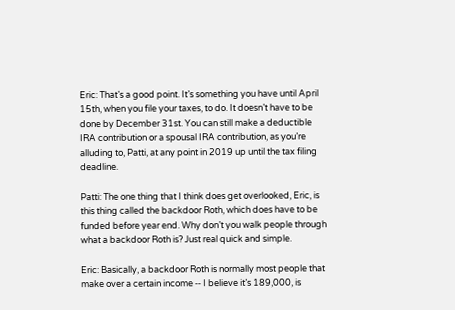Eric: That’s a good point. It’s something you have until April 15th, when you file your taxes, to do. It doesn’t have to be done by December 31st. You can still make a deductible IRA contribution or a spousal IRA contribution, as you’re alluding to, Patti, at any point in 2019 up until the tax filing deadline.

Patti: The one thing that I think does get overlooked, Eric, is this thing called the backdoor Roth, which does have to be funded before year end. Why don’t you walk people through what a backdoor Roth is? Just real quick and simple.

Eric: Basically, a backdoor Roth is normally most people that make over a certain income ‑‑ I believe it’s 189,000, is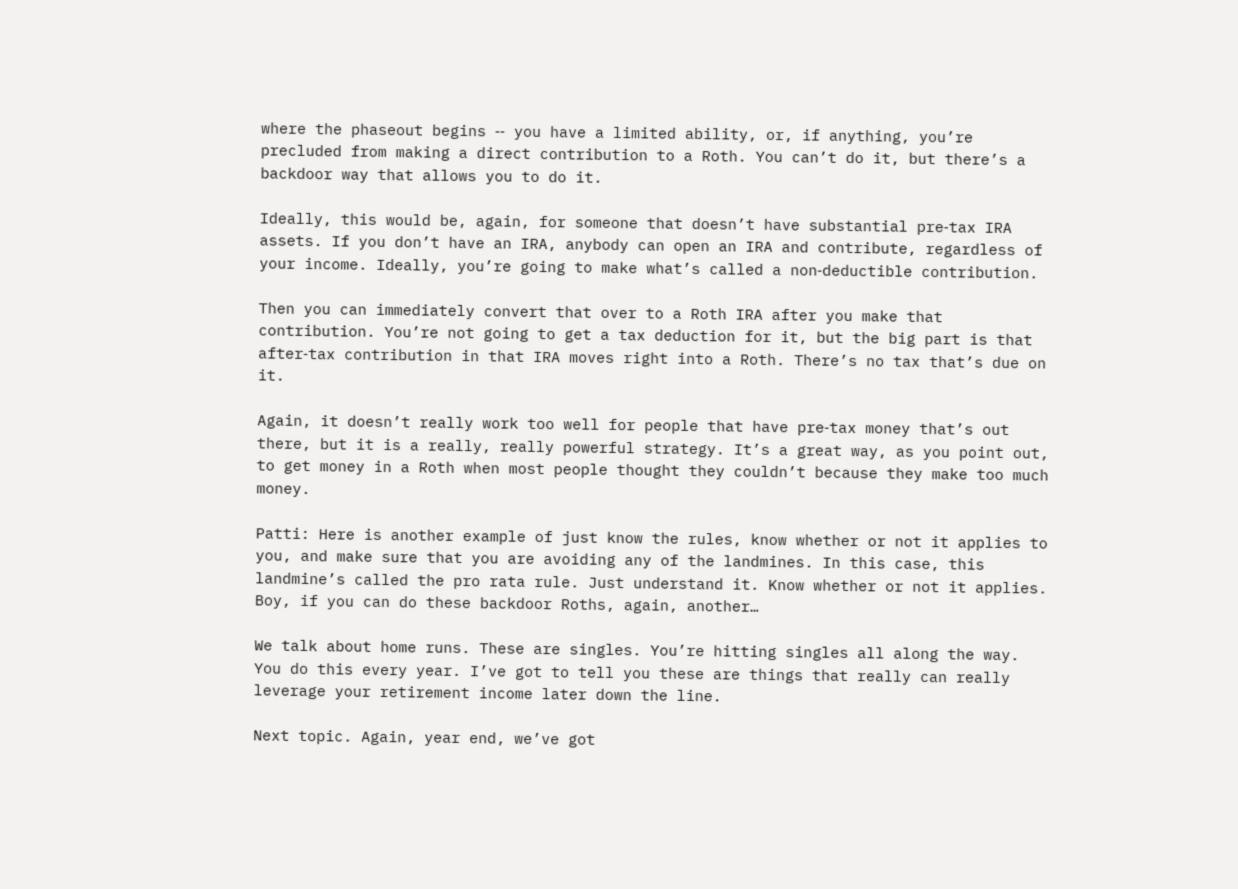where the phaseout begins ‑‑ you have a limited ability, or, if anything, you’re precluded from making a direct contribution to a Roth. You can’t do it, but there’s a backdoor way that allows you to do it.

Ideally, this would be, again, for someone that doesn’t have substantial pre‑tax IRA assets. If you don’t have an IRA, anybody can open an IRA and contribute, regardless of your income. Ideally, you’re going to make what’s called a non‑deductible contribution.

Then you can immediately convert that over to a Roth IRA after you make that contribution. You’re not going to get a tax deduction for it, but the big part is that after‑tax contribution in that IRA moves right into a Roth. There’s no tax that’s due on it.

Again, it doesn’t really work too well for people that have pre‑tax money that’s out there, but it is a really, really powerful strategy. It’s a great way, as you point out, to get money in a Roth when most people thought they couldn’t because they make too much money.

Patti: Here is another example of just know the rules, know whether or not it applies to you, and make sure that you are avoiding any of the landmines. In this case, this landmine’s called the pro rata rule. Just understand it. Know whether or not it applies. Boy, if you can do these backdoor Roths, again, another…

We talk about home runs. These are singles. You’re hitting singles all along the way. You do this every year. I’ve got to tell you these are things that really can really leverage your retirement income later down the line.

Next topic. Again, year end, we’ve got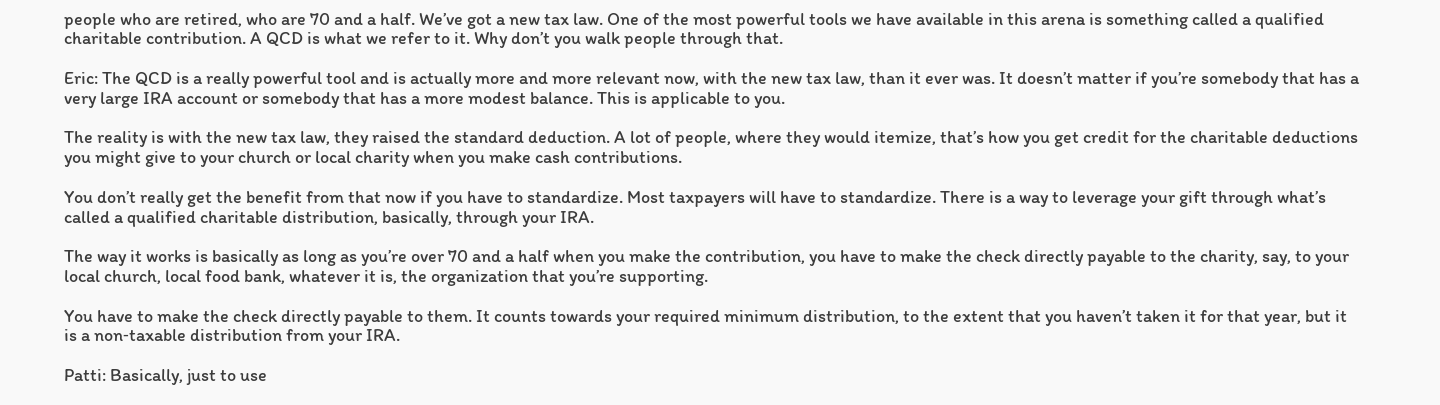people who are retired, who are 70 and a half. We’ve got a new tax law. One of the most powerful tools we have available in this arena is something called a qualified charitable contribution. A QCD is what we refer to it. Why don’t you walk people through that.

Eric: The QCD is a really powerful tool and is actually more and more relevant now, with the new tax law, than it ever was. It doesn’t matter if you’re somebody that has a very large IRA account or somebody that has a more modest balance. This is applicable to you.

The reality is with the new tax law, they raised the standard deduction. A lot of people, where they would itemize, that’s how you get credit for the charitable deductions you might give to your church or local charity when you make cash contributions.

You don’t really get the benefit from that now if you have to standardize. Most taxpayers will have to standardize. There is a way to leverage your gift through what’s called a qualified charitable distribution, basically, through your IRA.

The way it works is basically as long as you’re over 70 and a half when you make the contribution, you have to make the check directly payable to the charity, say, to your local church, local food bank, whatever it is, the organization that you’re supporting.

You have to make the check directly payable to them. It counts towards your required minimum distribution, to the extent that you haven’t taken it for that year, but it is a non‑taxable distribution from your IRA.

Patti: Basically, just to use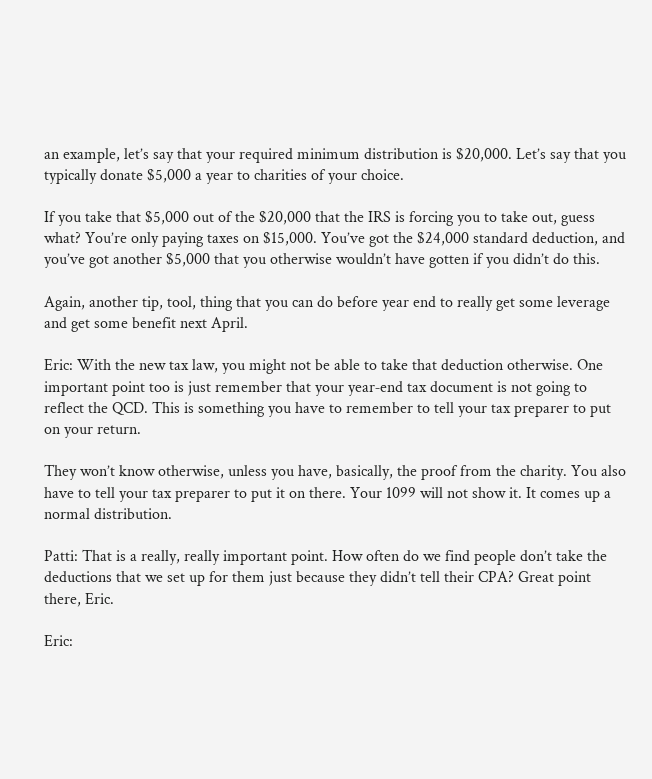an example, let’s say that your required minimum distribution is $20,000. Let’s say that you typically donate $5,000 a year to charities of your choice.

If you take that $5,000 out of the $20,000 that the IRS is forcing you to take out, guess what? You’re only paying taxes on $15,000. You’ve got the $24,000 standard deduction, and you’ve got another $5,000 that you otherwise wouldn’t have gotten if you didn’t do this.

Again, another tip, tool, thing that you can do before year end to really get some leverage and get some benefit next April.

Eric: With the new tax law, you might not be able to take that deduction otherwise. One important point too is just remember that your year‑end tax document is not going to reflect the QCD. This is something you have to remember to tell your tax preparer to put on your return.

They won’t know otherwise, unless you have, basically, the proof from the charity. You also have to tell your tax preparer to put it on there. Your 1099 will not show it. It comes up a normal distribution.

Patti: That is a really, really important point. How often do we find people don’t take the deductions that we set up for them just because they didn’t tell their CPA? Great point there, Eric.

Eric: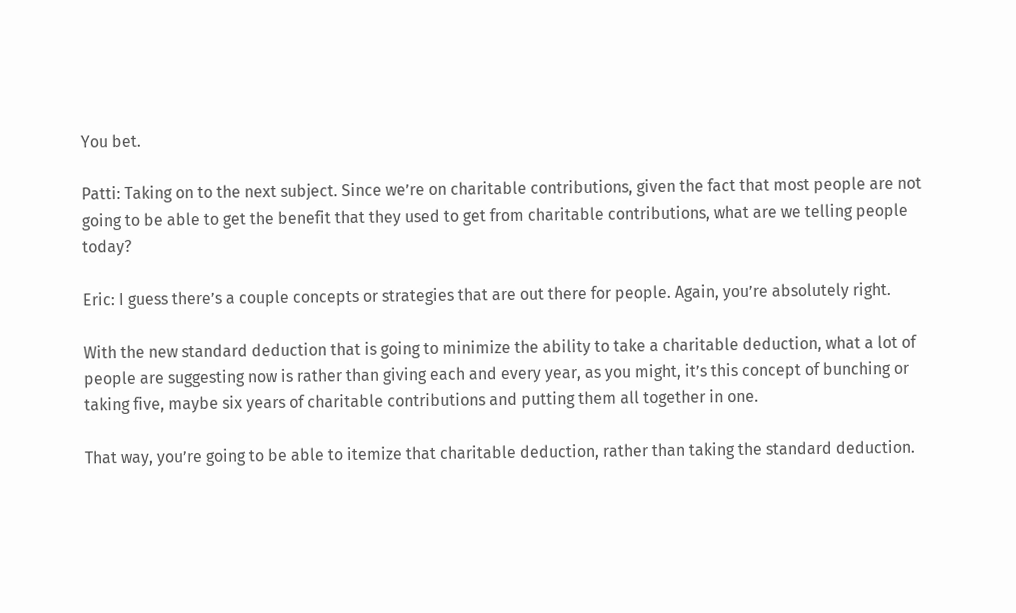You bet.

Patti: Taking on to the next subject. Since we’re on charitable contributions, given the fact that most people are not going to be able to get the benefit that they used to get from charitable contributions, what are we telling people today?

Eric: I guess there’s a couple concepts or strategies that are out there for people. Again, you’re absolutely right.

With the new standard deduction that is going to minimize the ability to take a charitable deduction, what a lot of people are suggesting now is rather than giving each and every year, as you might, it’s this concept of bunching or taking five, maybe six years of charitable contributions and putting them all together in one.

That way, you’re going to be able to itemize that charitable deduction, rather than taking the standard deduction.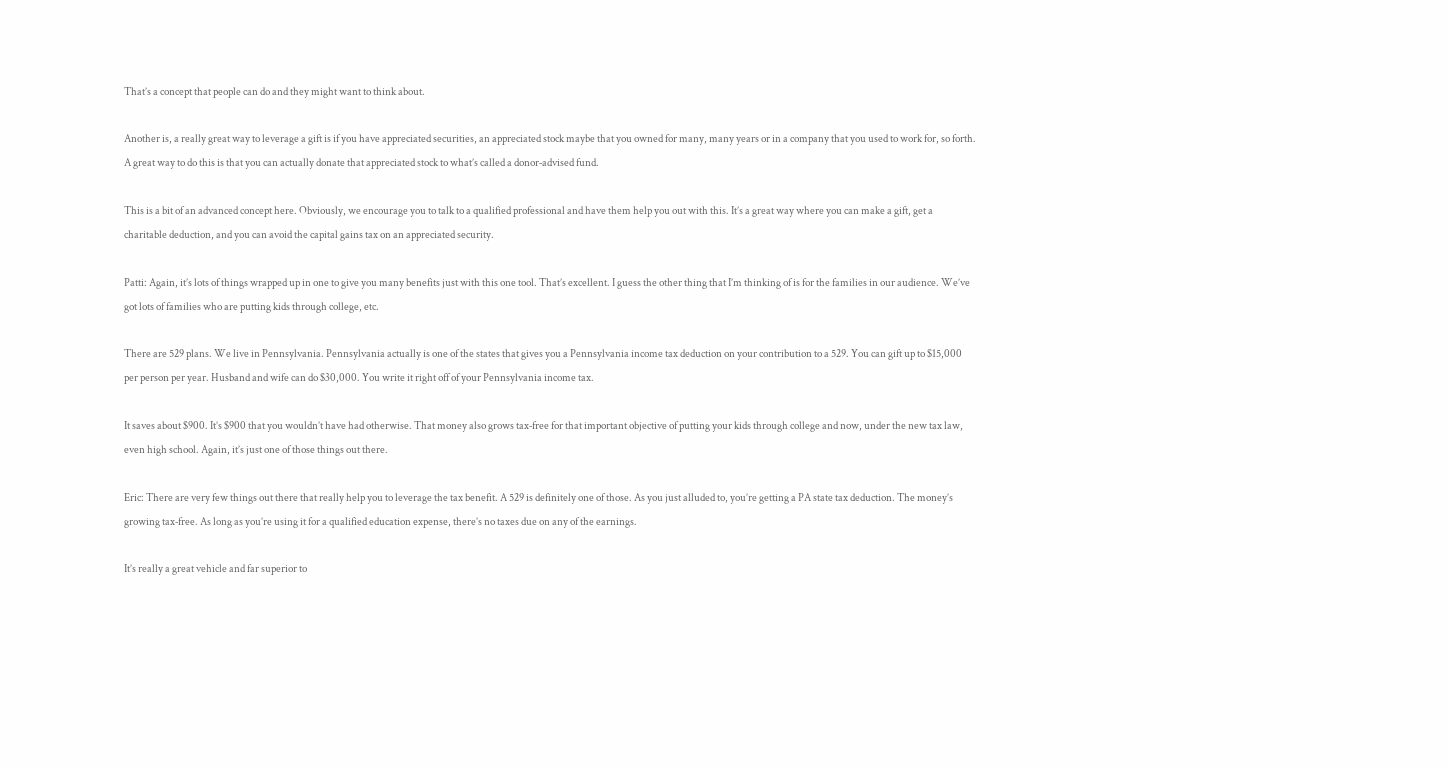That’s a concept that people can do and they might want to think about.

Another is, a really great way to leverage a gift is if you have appreciated securities, an appreciated stock maybe that you owned for many, many years or in a company that you used to work for, so forth. A great way to do this is that you can actually donate that appreciated stock to what’s called a donor‑advised fund.

This is a bit of an advanced concept here. Obviously, we encourage you to talk to a qualified professional and have them help you out with this. It’s a great way where you can make a gift, get a charitable deduction, and you can avoid the capital gains tax on an appreciated security.

Patti: Again, it’s lots of things wrapped up in one to give you many benefits just with this one tool. That’s excellent. I guess the other thing that I’m thinking of is for the families in our audience. We’ve got lots of families who are putting kids through college, etc.

There are 529 plans. We live in Pennsylvania. Pennsylvania actually is one of the states that gives you a Pennsylvania income tax deduction on your contribution to a 529. You can gift up to $15,000 per person per year. Husband and wife can do $30,000. You write it right off of your Pennsylvania income tax.

It saves about $900. It’s $900 that you wouldn’t have had otherwise. That money also grows tax‑free for that important objective of putting your kids through college and now, under the new tax law, even high school. Again, it’s just one of those things out there.

Eric: There are very few things out there that really help you to leverage the tax benefit. A 529 is definitely one of those. As you just alluded to, you’re getting a PA state tax deduction. The money’s growing tax‑free. As long as you’re using it for a qualified education expense, there’s no taxes due on any of the earnings.

It’s really a great vehicle and far superior to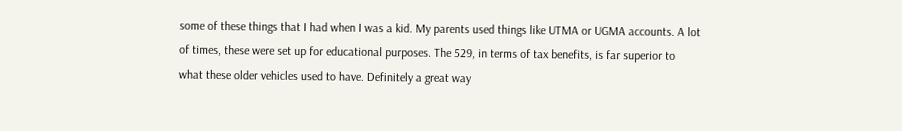some of these things that I had when I was a kid. My parents used things like UTMA or UGMA accounts. A lot of times, these were set up for educational purposes. The 529, in terms of tax benefits, is far superior to what these older vehicles used to have. Definitely a great way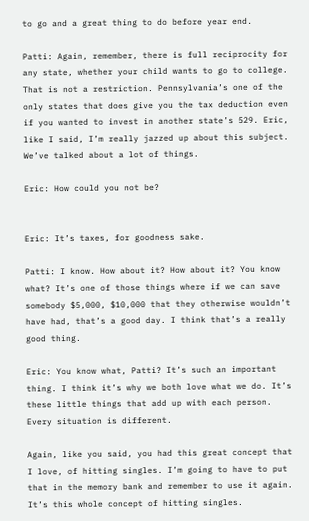to go and a great thing to do before year end.

Patti: Again, remember, there is full reciprocity for any state, whether your child wants to go to college. That is not a restriction. Pennsylvania’s one of the only states that does give you the tax deduction even if you wanted to invest in another state’s 529. Eric, like I said, I’m really jazzed up about this subject. We’ve talked about a lot of things.

Eric: How could you not be?


Eric: It’s taxes, for goodness sake.

Patti: I know. How about it? How about it? You know what? It’s one of those things where if we can save somebody $5,000, $10,000 that they otherwise wouldn’t have had, that’s a good day. I think that’s a really good thing.

Eric: You know what, Patti? It’s such an important thing. I think it’s why we both love what we do. It’s these little things that add up with each person. Every situation is different.

Again, like you said, you had this great concept that I love, of hitting singles. I’m going to have to put that in the memory bank and remember to use it again. It’s this whole concept of hitting singles.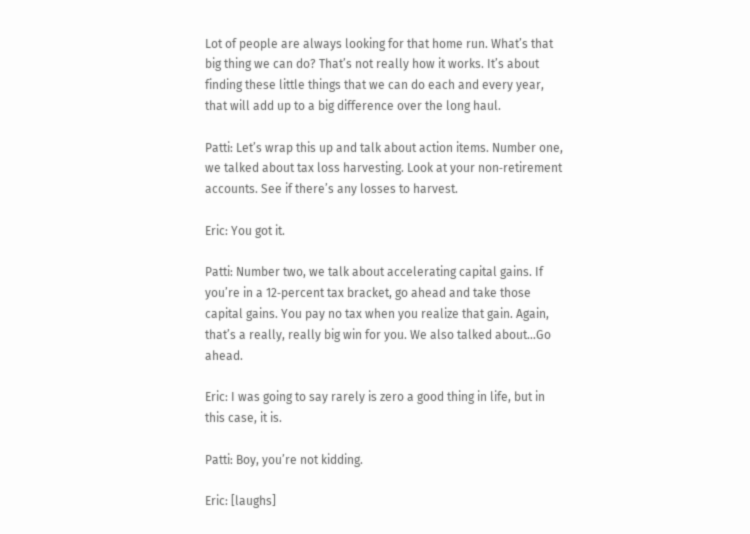Lot of people are always looking for that home run. What’s that big thing we can do? That’s not really how it works. It’s about finding these little things that we can do each and every year, that will add up to a big difference over the long haul.

Patti: Let’s wrap this up and talk about action items. Number one, we talked about tax loss harvesting. Look at your non‑retirement accounts. See if there’s any losses to harvest.

Eric: You got it.

Patti: Number two, we talk about accelerating capital gains. If you’re in a 12‑percent tax bracket, go ahead and take those capital gains. You pay no tax when you realize that gain. Again, that’s a really, really big win for you. We also talked about…Go ahead.

Eric: I was going to say rarely is zero a good thing in life, but in this case, it is.

Patti: Boy, you’re not kidding.

Eric: [laughs]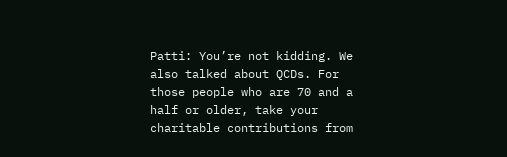Patti: You’re not kidding. We also talked about QCDs. For those people who are 70 and a half or older, take your charitable contributions from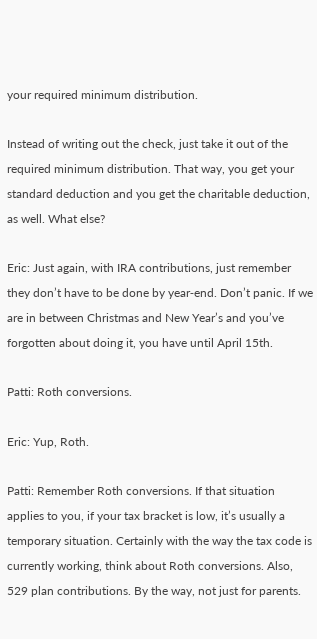your required minimum distribution.

Instead of writing out the check, just take it out of the required minimum distribution. That way, you get your standard deduction and you get the charitable deduction, as well. What else?

Eric: Just again, with IRA contributions, just remember they don’t have to be done by year‑end. Don’t panic. If we are in between Christmas and New Year’s and you’ve forgotten about doing it, you have until April 15th.

Patti: Roth conversions.

Eric: Yup, Roth.

Patti: Remember Roth conversions. If that situation applies to you, if your tax bracket is low, it’s usually a temporary situation. Certainly with the way the tax code is currently working, think about Roth conversions. Also, 529 plan contributions. By the way, not just for parents.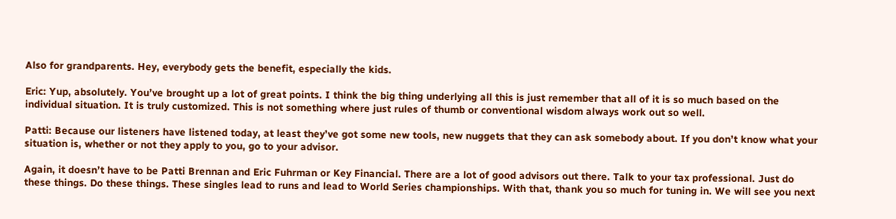Also for grandparents. Hey, everybody gets the benefit, especially the kids.

Eric: Yup, absolutely. You’ve brought up a lot of great points. I think the big thing underlying all this is just remember that all of it is so much based on the individual situation. It is truly customized. This is not something where just rules of thumb or conventional wisdom always work out so well.

Patti: Because our listeners have listened today, at least they’ve got some new tools, new nuggets that they can ask somebody about. If you don’t know what your situation is, whether or not they apply to you, go to your advisor.

Again, it doesn’t have to be Patti Brennan and Eric Fuhrman or Key Financial. There are a lot of good advisors out there. Talk to your tax professional. Just do these things. Do these things. These singles lead to runs and lead to World Series championships. With that, thank you so much for tuning in. We will see you next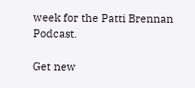week for the Patti Brennan Podcast.

Get new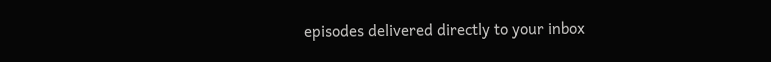episodes delivered directly to your inbox